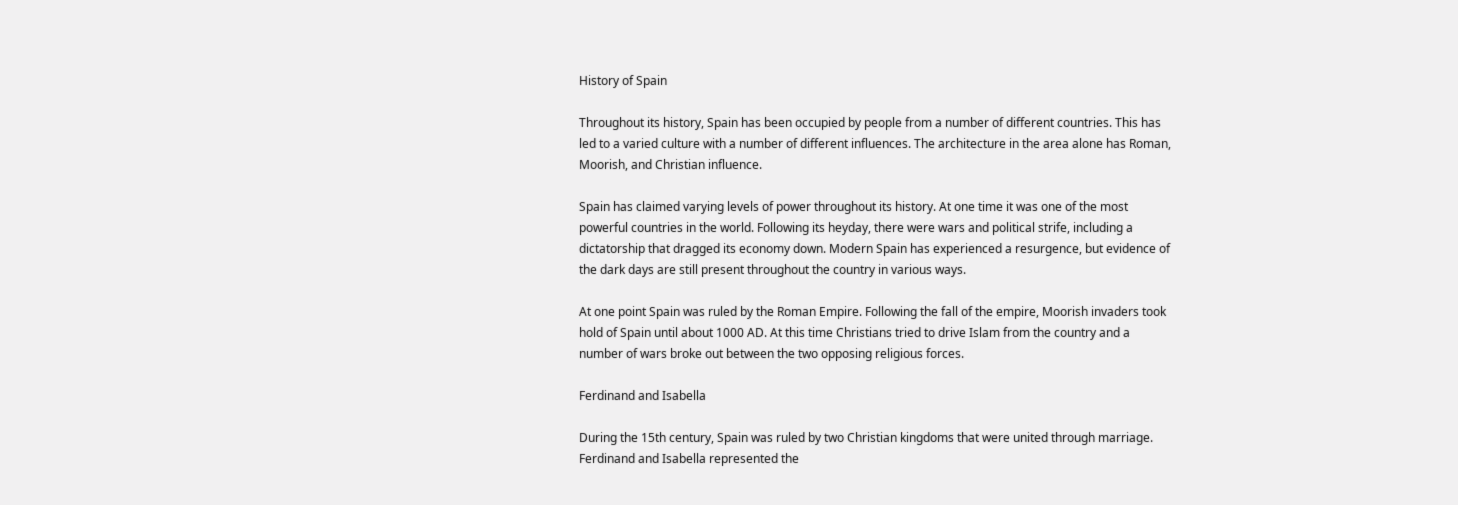History of Spain

Throughout its history, Spain has been occupied by people from a number of different countries. This has led to a varied culture with a number of different influences. The architecture in the area alone has Roman, Moorish, and Christian influence.

Spain has claimed varying levels of power throughout its history. At one time it was one of the most powerful countries in the world. Following its heyday, there were wars and political strife, including a dictatorship that dragged its economy down. Modern Spain has experienced a resurgence, but evidence of the dark days are still present throughout the country in various ways.

At one point Spain was ruled by the Roman Empire. Following the fall of the empire, Moorish invaders took hold of Spain until about 1000 AD. At this time Christians tried to drive Islam from the country and a number of wars broke out between the two opposing religious forces.

Ferdinand and Isabella

During the 15th century, Spain was ruled by two Christian kingdoms that were united through marriage. Ferdinand and Isabella represented the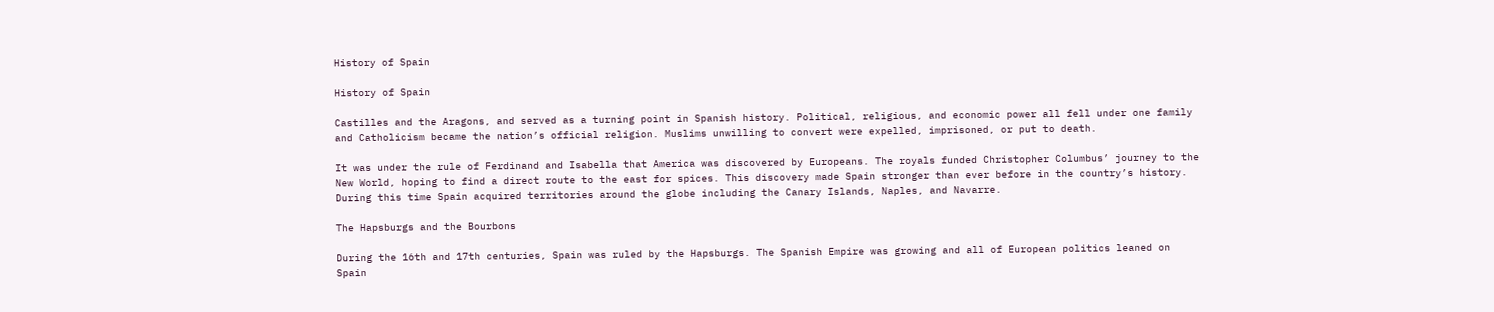History of Spain

History of Spain

Castilles and the Aragons, and served as a turning point in Spanish history. Political, religious, and economic power all fell under one family and Catholicism became the nation’s official religion. Muslims unwilling to convert were expelled, imprisoned, or put to death.

It was under the rule of Ferdinand and Isabella that America was discovered by Europeans. The royals funded Christopher Columbus’ journey to the New World, hoping to find a direct route to the east for spices. This discovery made Spain stronger than ever before in the country’s history. During this time Spain acquired territories around the globe including the Canary Islands, Naples, and Navarre.

The Hapsburgs and the Bourbons

During the 16th and 17th centuries, Spain was ruled by the Hapsburgs. The Spanish Empire was growing and all of European politics leaned on Spain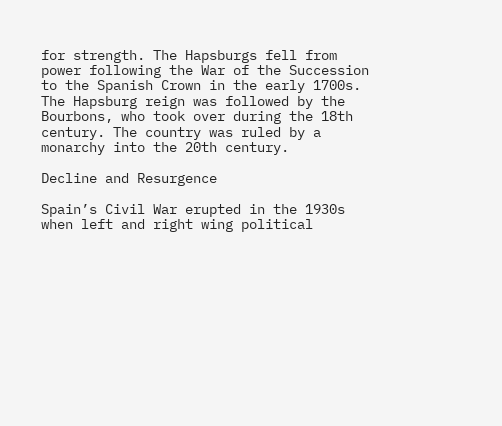for strength. The Hapsburgs fell from power following the War of the Succession to the Spanish Crown in the early 1700s. The Hapsburg reign was followed by the Bourbons, who took over during the 18th century. The country was ruled by a monarchy into the 20th century.

Decline and Resurgence

Spain’s Civil War erupted in the 1930s when left and right wing political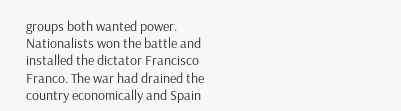groups both wanted power. Nationalists won the battle and installed the dictator Francisco Franco. The war had drained the country economically and Spain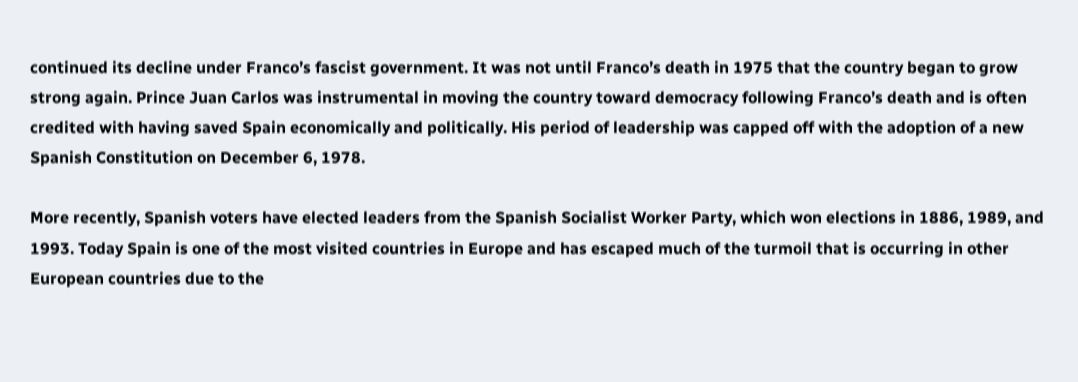continued its decline under Franco’s fascist government. It was not until Franco’s death in 1975 that the country began to grow strong again. Prince Juan Carlos was instrumental in moving the country toward democracy following Franco’s death and is often credited with having saved Spain economically and politically. His period of leadership was capped off with the adoption of a new Spanish Constitution on December 6, 1978.

More recently, Spanish voters have elected leaders from the Spanish Socialist Worker Party, which won elections in 1886, 1989, and 1993. Today Spain is one of the most visited countries in Europe and has escaped much of the turmoil that is occurring in other European countries due to the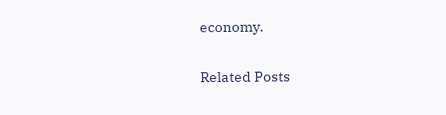economy.

Related Posts